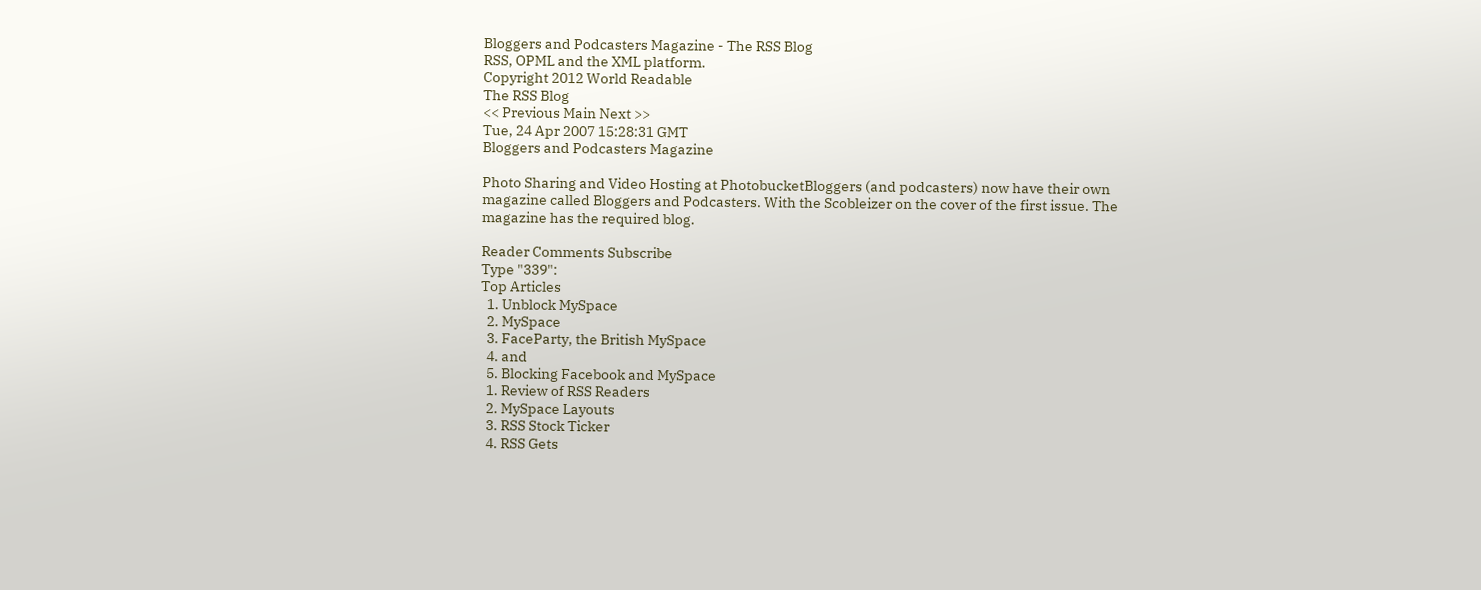Bloggers and Podcasters Magazine - The RSS Blog
RSS, OPML and the XML platform.
Copyright 2012 World Readable
The RSS Blog
<< Previous Main Next >>
Tue, 24 Apr 2007 15:28:31 GMT
Bloggers and Podcasters Magazine

Photo Sharing and Video Hosting at PhotobucketBloggers (and podcasters) now have their own magazine called Bloggers and Podcasters. With the Scobleizer on the cover of the first issue. The magazine has the required blog.

Reader Comments Subscribe
Type "339":
Top Articles
  1. Unblock MySpace
  2. MySpace
  3. FaceParty, the British MySpace
  4. and
  5. Blocking Facebook and MySpace
  1. Review of RSS Readers
  2. MySpace Layouts
  3. RSS Stock Ticker
  4. RSS Gets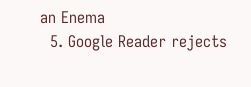an Enema
  5. Google Reader rejects